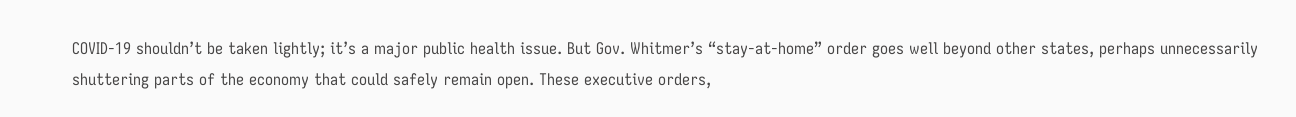COVID-19 shouldn’t be taken lightly; it’s a major public health issue. But Gov. Whitmer’s “stay-at-home” order goes well beyond other states, perhaps unnecessarily shuttering parts of the economy that could safely remain open. These executive orders,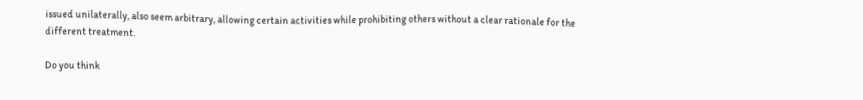issued unilaterally, also seem arbitrary, allowing certain activities while prohibiting others without a clear rationale for the different treatment.

Do you think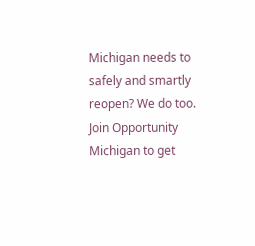Michigan needs to safely and smartly reopen? We do too. Join Opportunity Michigan to get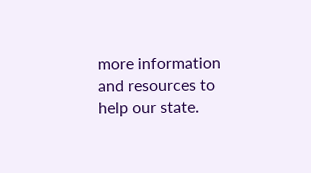more information and resources to help our state.